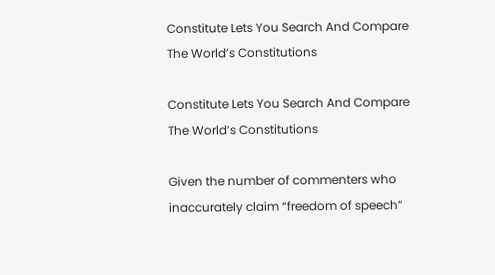Constitute Lets You Search And Compare The World’s Constitutions

Constitute Lets You Search And Compare The World’s Constitutions

Given the number of commenters who inaccurately claim “freedom of speech”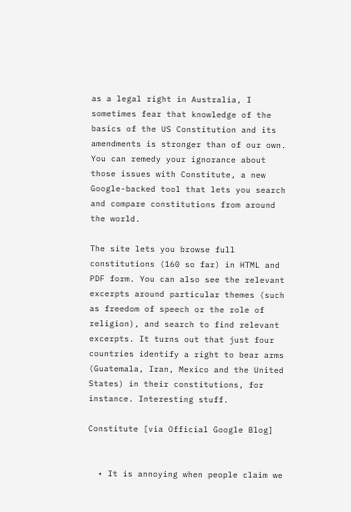as a legal right in Australia, I sometimes fear that knowledge of the basics of the US Constitution and its amendments is stronger than of our own. You can remedy your ignorance about those issues with Constitute, a new Google-backed tool that lets you search and compare constitutions from around the world.

The site lets you browse full constitutions (160 so far) in HTML and PDF form. You can also see the relevant excerpts around particular themes (such as freedom of speech or the role of religion), and search to find relevant excerpts. It turns out that just four countries identify a right to bear arms (Guatemala, Iran, Mexico and the United States) in their constitutions, for instance. Interesting stuff.

Constitute [via Official Google Blog]


  • It is annoying when people claim we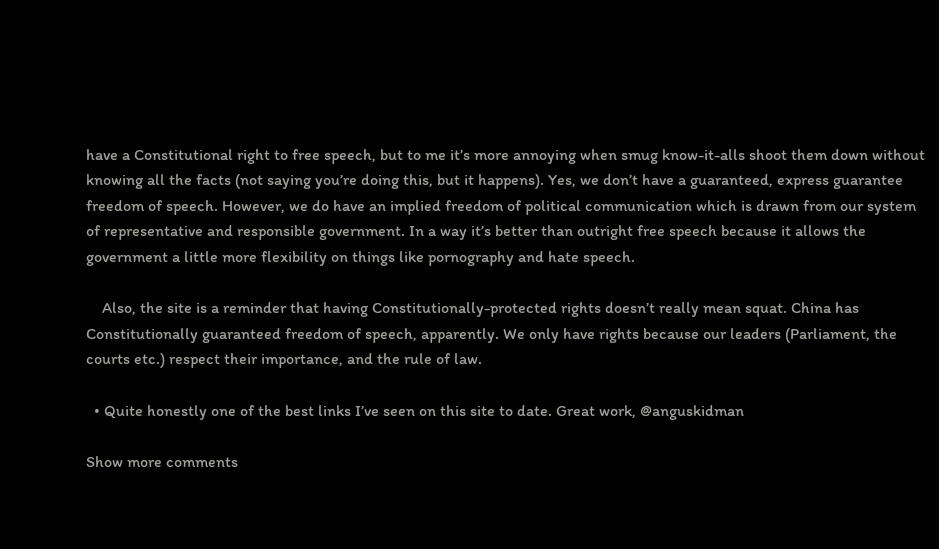have a Constitutional right to free speech, but to me it’s more annoying when smug know-it-alls shoot them down without knowing all the facts (not saying you’re doing this, but it happens). Yes, we don’t have a guaranteed, express guarantee freedom of speech. However, we do have an implied freedom of political communication which is drawn from our system of representative and responsible government. In a way it’s better than outright free speech because it allows the government a little more flexibility on things like pornography and hate speech.

    Also, the site is a reminder that having Constitutionally-protected rights doesn’t really mean squat. China has Constitutionally guaranteed freedom of speech, apparently. We only have rights because our leaders (Parliament, the courts etc.) respect their importance, and the rule of law.

  • Quite honestly one of the best links I’ve seen on this site to date. Great work, @anguskidman

Show more comments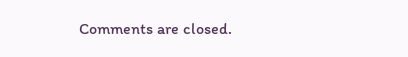Comments are closed.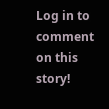Log in to comment on this story!